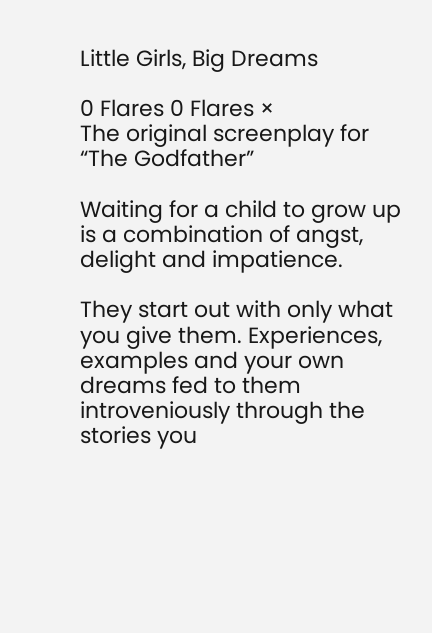Little Girls, Big Dreams

0 Flares 0 Flares ×
The original screenplay for “The Godfather”

Waiting for a child to grow up is a combination of angst, delight and impatience.

They start out with only what you give them. Experiences, examples and your own dreams fed to them introveniously through the stories you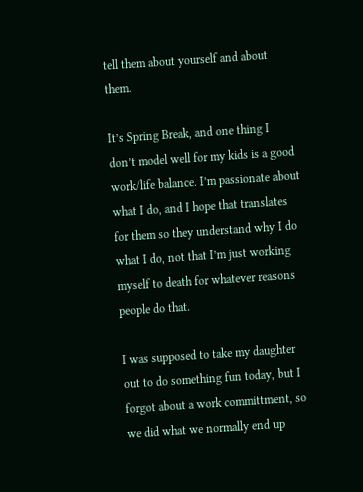tell them about yourself and about them.

It’s Spring Break, and one thing I don’t model well for my kids is a good work/life balance. I’m passionate about what I do, and I hope that translates for them so they understand why I do what I do, not that I’m just working myself to death for whatever reasons people do that.

I was supposed to take my daughter out to do something fun today, but I forgot about a work committment, so we did what we normally end up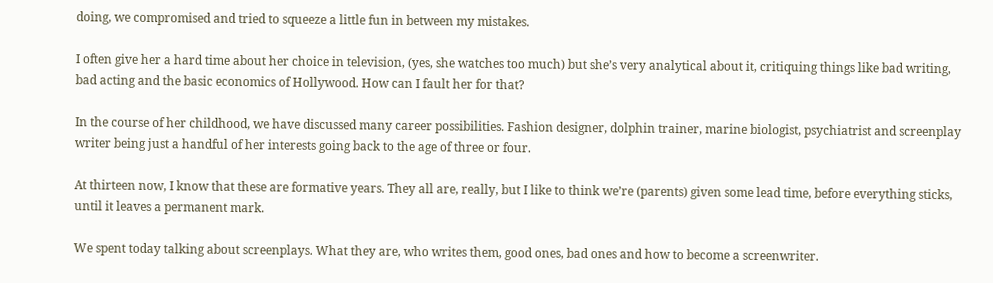doing, we compromised and tried to squeeze a little fun in between my mistakes.

I often give her a hard time about her choice in television, (yes, she watches too much) but she’s very analytical about it, critiquing things like bad writing, bad acting and the basic economics of Hollywood. How can I fault her for that?

In the course of her childhood, we have discussed many career possibilities. Fashion designer, dolphin trainer, marine biologist, psychiatrist and screenplay writer being just a handful of her interests going back to the age of three or four.

At thirteen now, I know that these are formative years. They all are, really, but I like to think we’re (parents) given some lead time, before everything sticks, until it leaves a permanent mark.

We spent today talking about screenplays. What they are, who writes them, good ones, bad ones and how to become a screenwriter.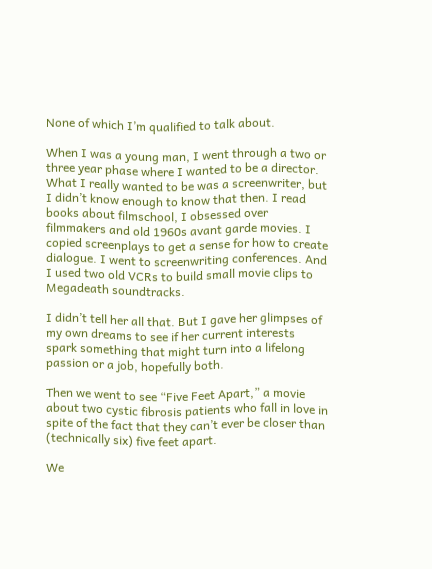None of which I’m qualified to talk about.

When I was a young man, I went through a two or three year phase where I wanted to be a director. What I really wanted to be was a screenwriter, but I didn’t know enough to know that then. I read books about filmschool, I obsessed over filmmakers and old 1960s avant garde movies. I copied screenplays to get a sense for how to create dialogue. I went to screenwriting conferences. And I used two old VCRs to build small movie clips to Megadeath soundtracks.

I didn’t tell her all that. But I gave her glimpses of my own dreams to see if her current interests spark something that might turn into a lifelong passion or a job, hopefully both.

Then we went to see “Five Feet Apart,” a movie about two cystic fibrosis patients who fall in love in spite of the fact that they can’t ever be closer than (technically six) five feet apart.

We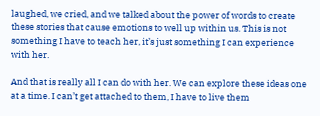laughed, we cried, and we talked about the power of words to create these stories that cause emotions to well up within us. This is not something I have to teach her, it’s just something I can experience with her.

And that is really all I can do with her. We can explore these ideas one at a time. I can’t get attached to them, I have to live them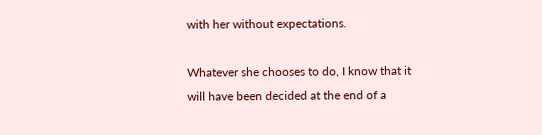with her without expectations.

Whatever she chooses to do, I know that it will have been decided at the end of a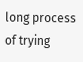long process of trying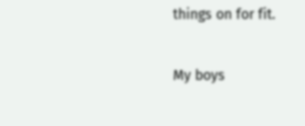things on for fit.

My boys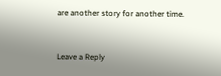are another story for another time.


Leave a Reply